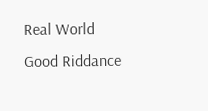Real World
Good Riddance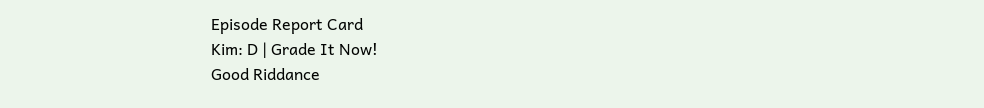Episode Report Card
Kim: D | Grade It Now!
Good Riddance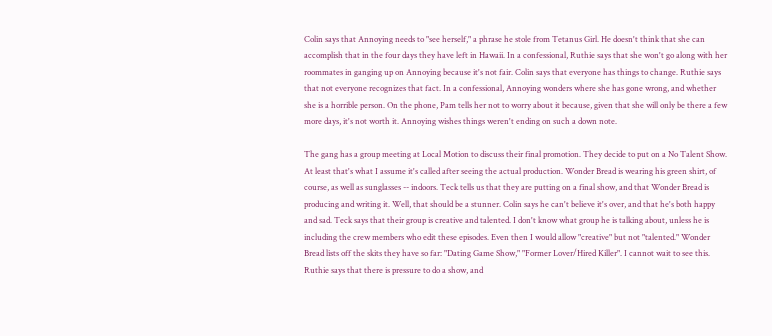Colin says that Annoying needs to "see herself," a phrase he stole from Tetanus Girl. He doesn't think that she can accomplish that in the four days they have left in Hawaii. In a confessional, Ruthie says that she won't go along with her roommates in ganging up on Annoying because it's not fair. Colin says that everyone has things to change. Ruthie says that not everyone recognizes that fact. In a confessional, Annoying wonders where she has gone wrong, and whether she is a horrible person. On the phone, Pam tells her not to worry about it because, given that she will only be there a few more days, it's not worth it. Annoying wishes things weren't ending on such a down note.

The gang has a group meeting at Local Motion to discuss their final promotion. They decide to put on a No Talent Show. At least that's what I assume it's called after seeing the actual production. Wonder Bread is wearing his green shirt, of course, as well as sunglasses -- indoors. Teck tells us that they are putting on a final show, and that Wonder Bread is producing and writing it. Well, that should be a stunner. Colin says he can't believe it's over, and that he's both happy and sad. Teck says that their group is creative and talented. I don't know what group he is talking about, unless he is including the crew members who edit these episodes. Even then I would allow "creative" but not "talented." Wonder Bread lists off the skits they have so far: "Dating Game Show," "Former Lover/Hired Killer". I cannot wait to see this. Ruthie says that there is pressure to do a show, and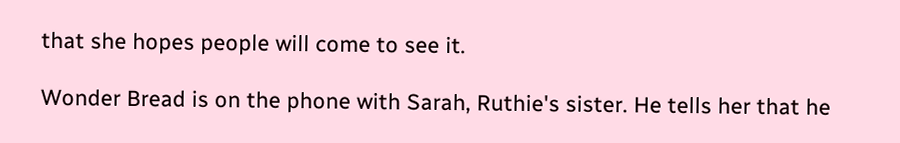that she hopes people will come to see it.

Wonder Bread is on the phone with Sarah, Ruthie's sister. He tells her that he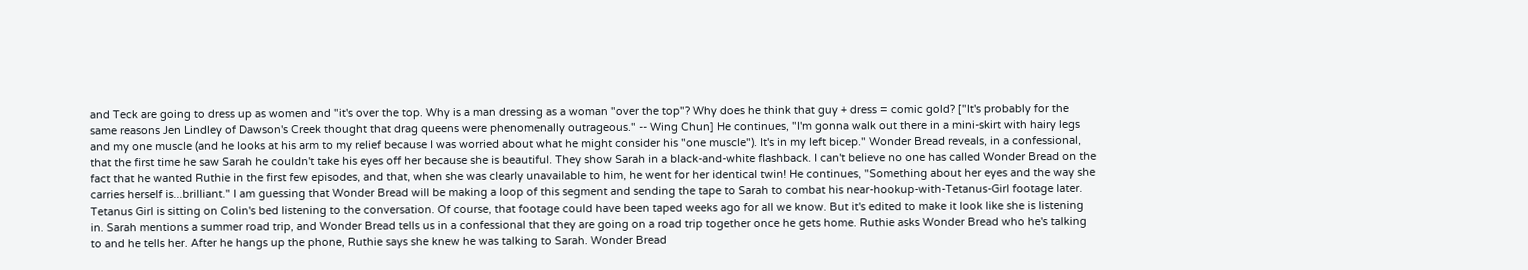and Teck are going to dress up as women and "it's over the top. Why is a man dressing as a woman "over the top"? Why does he think that guy + dress = comic gold? ["It's probably for the same reasons Jen Lindley of Dawson's Creek thought that drag queens were phenomenally outrageous." -- Wing Chun] He continues, "I'm gonna walk out there in a mini-skirt with hairy legs and my one muscle (and he looks at his arm to my relief because I was worried about what he might consider his "one muscle"). It's in my left bicep." Wonder Bread reveals, in a confessional, that the first time he saw Sarah he couldn't take his eyes off her because she is beautiful. They show Sarah in a black-and-white flashback. I can't believe no one has called Wonder Bread on the fact that he wanted Ruthie in the first few episodes, and that, when she was clearly unavailable to him, he went for her identical twin! He continues, "Something about her eyes and the way she carries herself is...brilliant." I am guessing that Wonder Bread will be making a loop of this segment and sending the tape to Sarah to combat his near-hookup-with-Tetanus-Girl footage later. Tetanus Girl is sitting on Colin's bed listening to the conversation. Of course, that footage could have been taped weeks ago for all we know. But it's edited to make it look like she is listening in. Sarah mentions a summer road trip, and Wonder Bread tells us in a confessional that they are going on a road trip together once he gets home. Ruthie asks Wonder Bread who he's talking to and he tells her. After he hangs up the phone, Ruthie says she knew he was talking to Sarah. Wonder Bread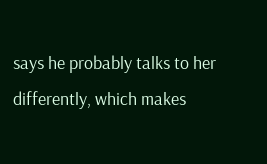says he probably talks to her differently, which makes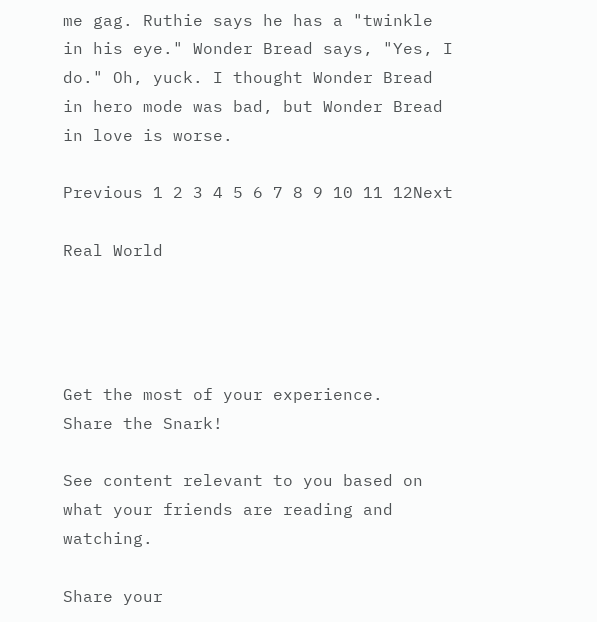me gag. Ruthie says he has a "twinkle in his eye." Wonder Bread says, "Yes, I do." Oh, yuck. I thought Wonder Bread in hero mode was bad, but Wonder Bread in love is worse.

Previous 1 2 3 4 5 6 7 8 9 10 11 12Next

Real World




Get the most of your experience.
Share the Snark!

See content relevant to you based on what your friends are reading and watching.

Share your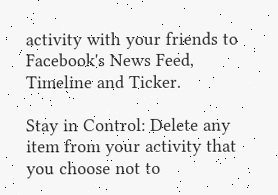activity with your friends to Facebook's News Feed, Timeline and Ticker.

Stay in Control: Delete any item from your activity that you choose not to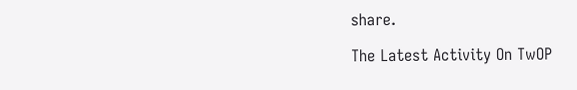share.

The Latest Activity On TwOP